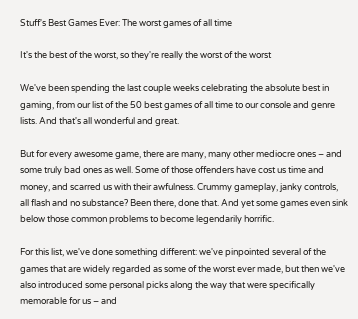Stuff's Best Games Ever: The worst games of all time

It's the best of the worst, so they're really the worst of the worst

We've been spending the last couple weeks celebrating the absolute best in gaming, from our list of the 50 best games of all time to our console and genre lists. And that's all wonderful and great.

But for every awesome game, there are many, many other mediocre ones – and some truly bad ones as well. Some of those offenders have cost us time and money, and scarred us with their awfulness. Crummy gameplay, janky controls, all flash and no substance? Been there, done that. And yet some games even sink below those common problems to become legendarily horrific.

For this list, we've done something different: we've pinpointed several of the games that are widely regarded as some of the worst ever made, but then we've also introduced some personal picks along the way that were specifically memorable for us – and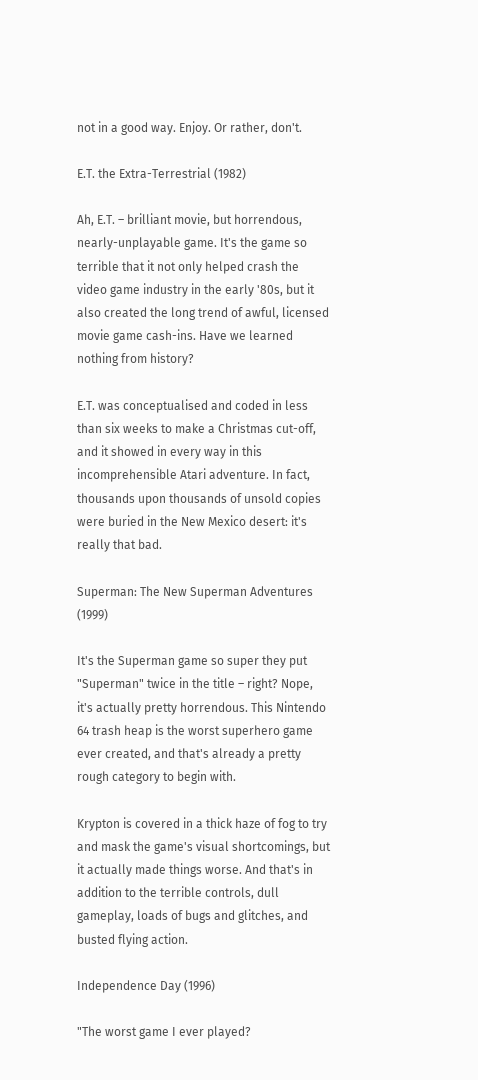not in a good way. Enjoy. Or rather, don't.

E.T. the Extra-Terrestrial (1982)

Ah, E.T. – brilliant movie, but horrendous, nearly-unplayable game. It's the game so terrible that it not only helped crash the video game industry in the early '80s, but it also created the long trend of awful, licensed movie game cash-ins. Have we learned nothing from history?

E.T. was conceptualised and coded in less than six weeks to make a Christmas cut-off, and it showed in every way in this incomprehensible Atari adventure. In fact, thousands upon thousands of unsold copies were buried in the New Mexico desert: it's really that bad.

Superman: The New Superman Adventures (1999)

It's the Superman game so super they put "Superman" twice in the title – right? Nope, it's actually pretty horrendous. This Nintendo 64 trash heap is the worst superhero game ever created, and that's already a pretty rough category to begin with.

Krypton is covered in a thick haze of fog to try and mask the game's visual shortcomings, but it actually made things worse. And that's in addition to the terrible controls, dull gameplay, loads of bugs and glitches, and busted flying action.

Independence Day (1996)

"The worst game I ever played?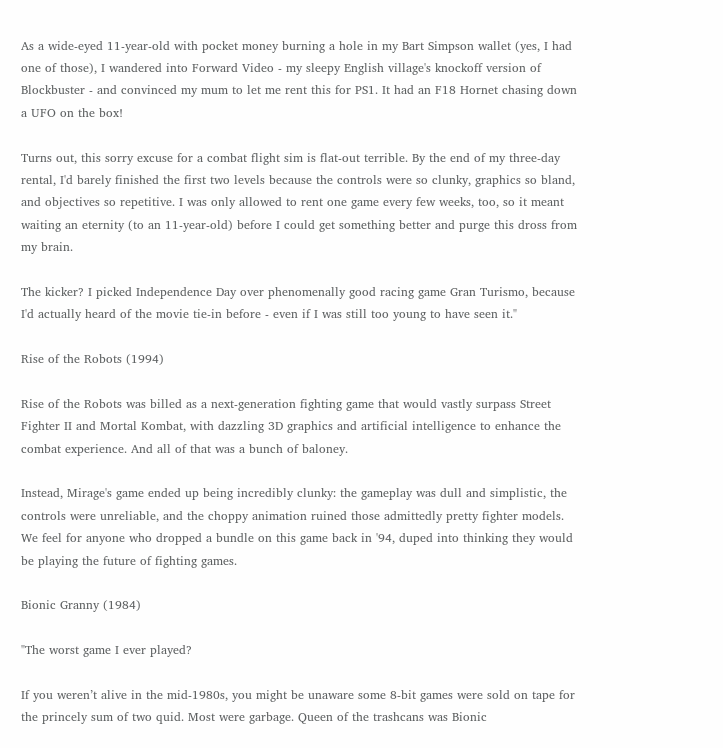As a wide-eyed 11-year-old with pocket money burning a hole in my Bart Simpson wallet (yes, I had one of those), I wandered into Forward Video - my sleepy English village's knockoff version of Blockbuster - and convinced my mum to let me rent this for PS1. It had an F18 Hornet chasing down a UFO on the box!

Turns out, this sorry excuse for a combat flight sim is flat-out terrible. By the end of my three-day rental, I'd barely finished the first two levels because the controls were so clunky, graphics so bland, and objectives so repetitive. I was only allowed to rent one game every few weeks, too, so it meant waiting an eternity (to an 11-year-old) before I could get something better and purge this dross from my brain.

The kicker? I picked Independence Day over phenomenally good racing game Gran Turismo, because I'd actually heard of the movie tie-in before - even if I was still too young to have seen it."

Rise of the Robots (1994)

Rise of the Robots was billed as a next-generation fighting game that would vastly surpass Street Fighter II and Mortal Kombat, with dazzling 3D graphics and artificial intelligence to enhance the combat experience. And all of that was a bunch of baloney.

Instead, Mirage's game ended up being incredibly clunky: the gameplay was dull and simplistic, the controls were unreliable, and the choppy animation ruined those admittedly pretty fighter models. We feel for anyone who dropped a bundle on this game back in '94, duped into thinking they would be playing the future of fighting games.

Bionic Granny (1984)

"The worst game I ever played?

If you weren’t alive in the mid-1980s, you might be unaware some 8-bit games were sold on tape for the princely sum of two quid. Most were garbage. Queen of the trashcans was Bionic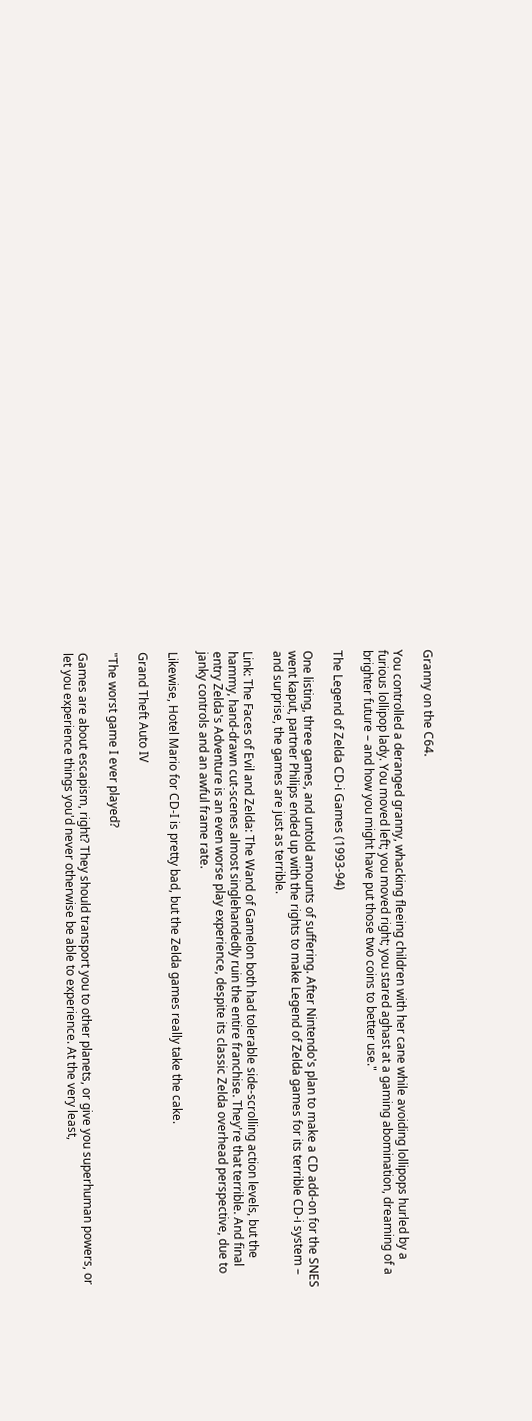Granny on the C64.

You controlled a deranged granny, whacking fleeing children with her cane while avoiding lollipops hurled by a furious lollipop lady. You moved left; you moved right; you stared aghast at a gaming abomination, dreaming of a brighter future – and how you might have put those two coins to better use."

The Legend of Zelda CD-i Games (1993-94)

One listing, three games, and untold amounts of suffering. After Nintendo's plan to make a CD add-on for the SNES went kaput, partner Philips ended up with the rights to make Legend of Zelda games for its terrible CD-i system – and surprise, the games are just as terrible.

Link: The Faces of Evil and Zelda: The Wand of Gamelon both had tolerable side-scrolling action levels, but the hammy, hand-drawn cut-scenes almost singlehandedly ruin the entire franchise. They're that terrible. And final entry Zelda's Adventure is an even worse play experience, despite its classic Zelda overhead perspective, due to janky controls and an awful frame rate.

Likewise, Hotel Mario for CD-I is pretty bad, but the Zelda games really take the cake.

Grand Theft Auto IV

"The worst game I ever played?

Games are about escapism, right? They should transport you to other planets, or give you superhuman powers, or let you experience things you'd never otherwise be able to experience. At the very least,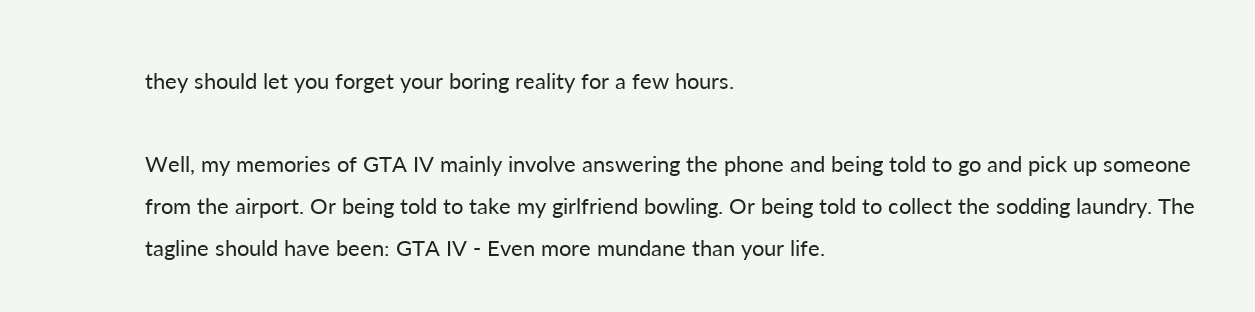they should let you forget your boring reality for a few hours.

Well, my memories of GTA IV mainly involve answering the phone and being told to go and pick up someone from the airport. Or being told to take my girlfriend bowling. Or being told to collect the sodding laundry. The tagline should have been: GTA IV - Even more mundane than your life.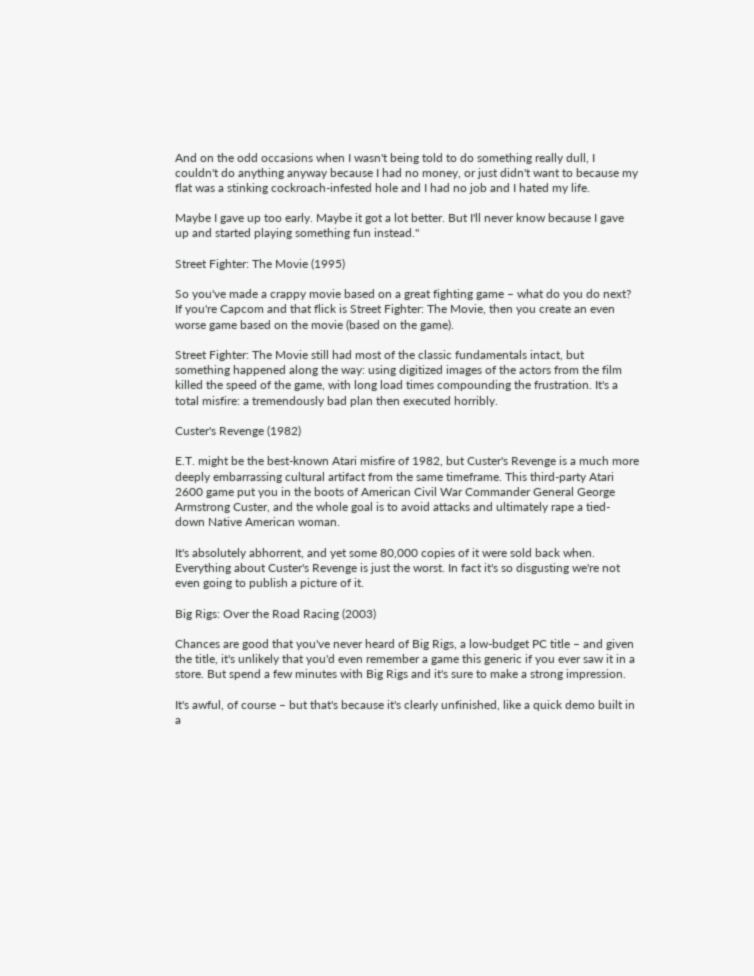And on the odd occasions when I wasn't being told to do something really dull, I couldn't do anything anyway because I had no money, or just didn't want to because my flat was a stinking cockroach-infested hole and I had no job and I hated my life.

Maybe I gave up too early. Maybe it got a lot better. But I'll never know because I gave up and started playing something fun instead."

Street Fighter: The Movie (1995)

So you've made a crappy movie based on a great fighting game – what do you do next? If you're Capcom and that flick is Street Fighter: The Movie, then you create an even worse game based on the movie (based on the game).

Street Fighter: The Movie still had most of the classic fundamentals intact, but something happened along the way: using digitized images of the actors from the film killed the speed of the game, with long load times compounding the frustration. It's a total misfire: a tremendously bad plan then executed horribly.

Custer's Revenge (1982)

E.T. might be the best-known Atari misfire of 1982, but Custer's Revenge is a much more deeply embarrassing cultural artifact from the same timeframe. This third-party Atari 2600 game put you in the boots of American Civil War Commander General George Armstrong Custer, and the whole goal is to avoid attacks and ultimately rape a tied-down Native American woman.

It's absolutely abhorrent, and yet some 80,000 copies of it were sold back when. Everything about Custer's Revenge is just the worst. In fact it's so disgusting we're not even going to publish a picture of it.

Big Rigs: Over the Road Racing (2003)

Chances are good that you've never heard of Big Rigs, a low-budget PC title – and given the title, it's unlikely that you'd even remember a game this generic if you ever saw it in a store. But spend a few minutes with Big Rigs and it's sure to make a strong impression.

It's awful, of course – but that's because it's clearly unfinished, like a quick demo built in a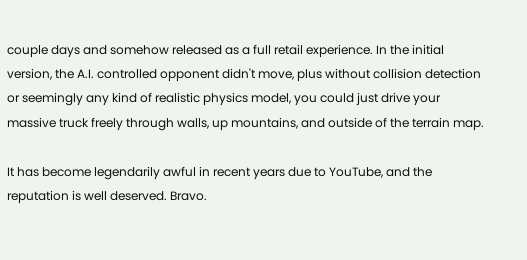couple days and somehow released as a full retail experience. In the initial version, the A.I. controlled opponent didn't move, plus without collision detection or seemingly any kind of realistic physics model, you could just drive your massive truck freely through walls, up mountains, and outside of the terrain map.

It has become legendarily awful in recent years due to YouTube, and the reputation is well deserved. Bravo.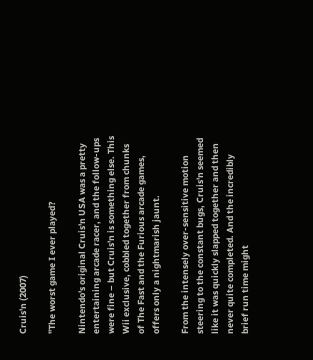Cruis'n (2007)

"The worst game I ever played?

Nintendo's original Cruis'n USA was a pretty entertaining arcade racer, and the follow-ups were fine – but Cruis'n is something else. This Wii exclusive, cobbled together from chunks of The Fast and the Furious arcade games, offers only a nightmarish jaunt.

From the intensely over-sensitive motion steering to the constant bugs, Cruis'n seemed like it was quickly slapped together and then never quite completed. And the incredibly brief run time might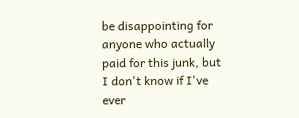be disappointing for anyone who actually paid for this junk, but I don't know if I've ever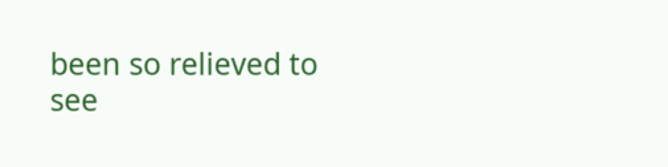been so relieved to see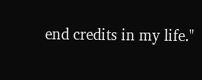end credits in my life."